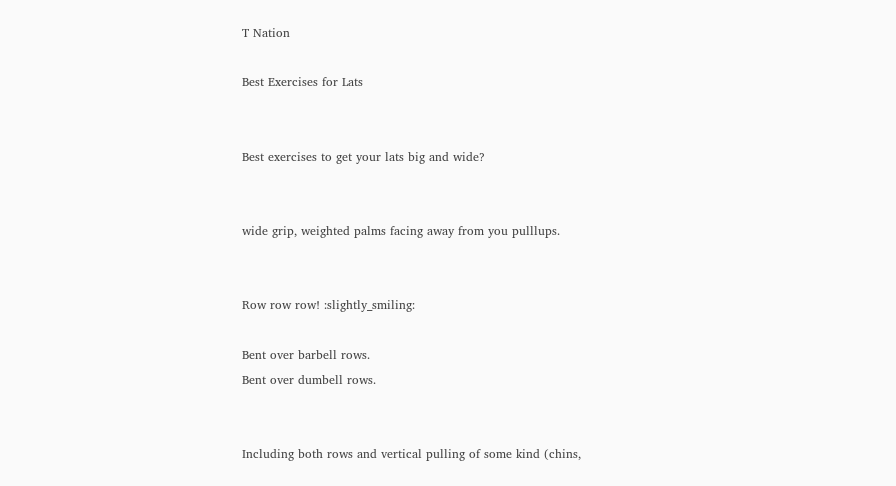T Nation

Best Exercises for Lats


Best exercises to get your lats big and wide?


wide grip, weighted palms facing away from you pulllups.


Row row row! :slightly_smiling:

Bent over barbell rows.
Bent over dumbell rows.


Including both rows and vertical pulling of some kind (chins,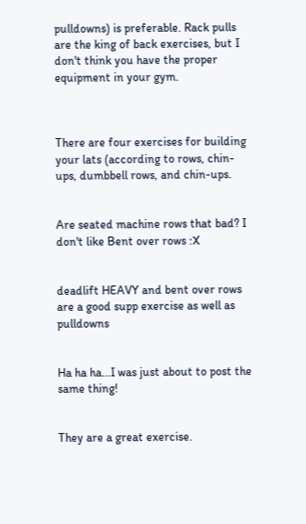pulldowns) is preferable. Rack pulls are the king of back exercises, but I don't think you have the proper equipment in your gym.



There are four exercises for building your lats (according to rows, chin-ups, dumbbell rows, and chin-ups.


Are seated machine rows that bad? I don't like Bent over rows :X


deadlift HEAVY and bent over rows are a good supp exercise as well as pulldowns


Ha ha ha...I was just about to post the same thing!


They are a great exercise.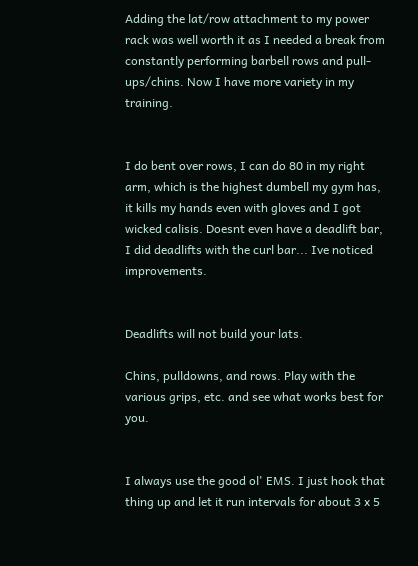Adding the lat/row attachment to my power rack was well worth it as I needed a break from constantly performing barbell rows and pull-ups/chins. Now I have more variety in my training.


I do bent over rows, I can do 80 in my right arm, which is the highest dumbell my gym has, it kills my hands even with gloves and I got wicked calisis. Doesnt even have a deadlift bar, I did deadlifts with the curl bar... Ive noticed improvements.


Deadlifts will not build your lats.

Chins, pulldowns, and rows. Play with the various grips, etc. and see what works best for you.


I always use the good ol' EMS. I just hook that thing up and let it run intervals for about 3 x 5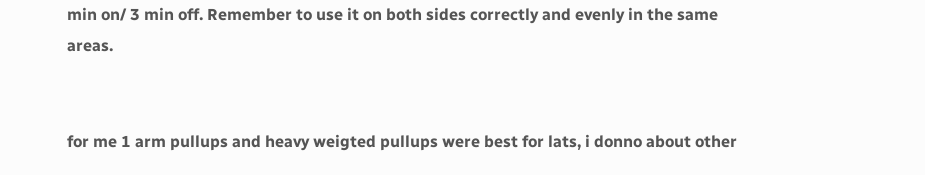min on/ 3 min off. Remember to use it on both sides correctly and evenly in the same areas.


for me 1 arm pullups and heavy weigted pullups were best for lats, i donno about other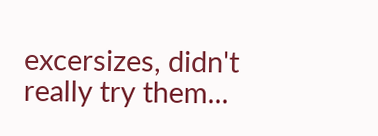excersizes, didn't really try them...